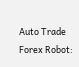Auto Trade Forex Robot: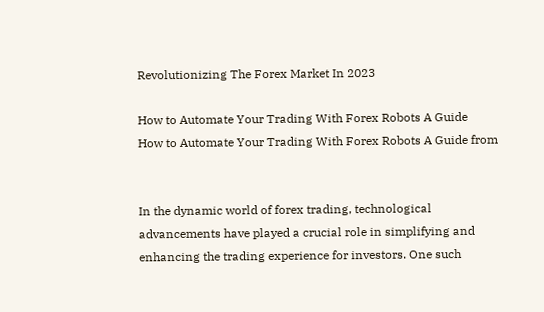Revolutionizing The Forex Market In 2023

How to Automate Your Trading With Forex Robots A Guide
How to Automate Your Trading With Forex Robots A Guide from


In the dynamic world of forex trading, technological advancements have played a crucial role in simplifying and enhancing the trading experience for investors. One such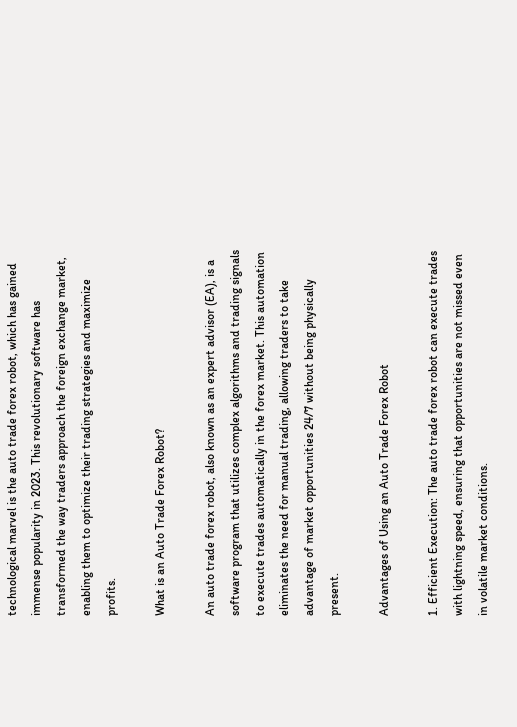technological marvel is the auto trade forex robot, which has gained immense popularity in 2023. This revolutionary software has transformed the way traders approach the foreign exchange market, enabling them to optimize their trading strategies and maximize profits.

What is an Auto Trade Forex Robot?

An auto trade forex robot, also known as an expert advisor (EA), is a software program that utilizes complex algorithms and trading signals to execute trades automatically in the forex market. This automation eliminates the need for manual trading, allowing traders to take advantage of market opportunities 24/7 without being physically present.

Advantages of Using an Auto Trade Forex Robot

1. Efficient Execution: The auto trade forex robot can execute trades with lightning speed, ensuring that opportunities are not missed even in volatile market conditions.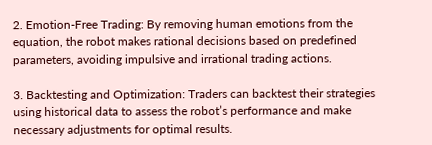2. Emotion-Free Trading: By removing human emotions from the equation, the robot makes rational decisions based on predefined parameters, avoiding impulsive and irrational trading actions.

3. Backtesting and Optimization: Traders can backtest their strategies using historical data to assess the robot’s performance and make necessary adjustments for optimal results.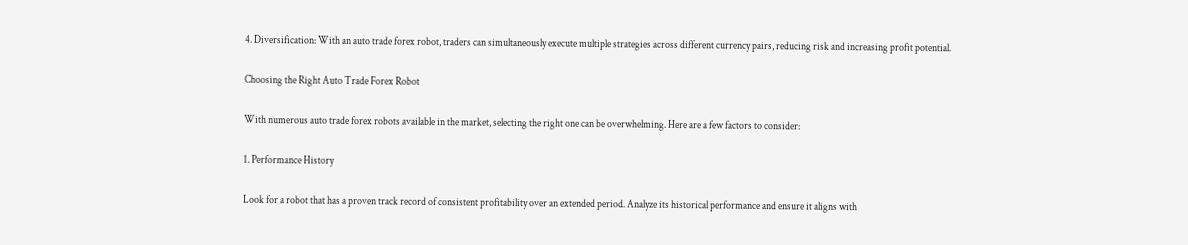4. Diversification: With an auto trade forex robot, traders can simultaneously execute multiple strategies across different currency pairs, reducing risk and increasing profit potential.

Choosing the Right Auto Trade Forex Robot

With numerous auto trade forex robots available in the market, selecting the right one can be overwhelming. Here are a few factors to consider:

1. Performance History

Look for a robot that has a proven track record of consistent profitability over an extended period. Analyze its historical performance and ensure it aligns with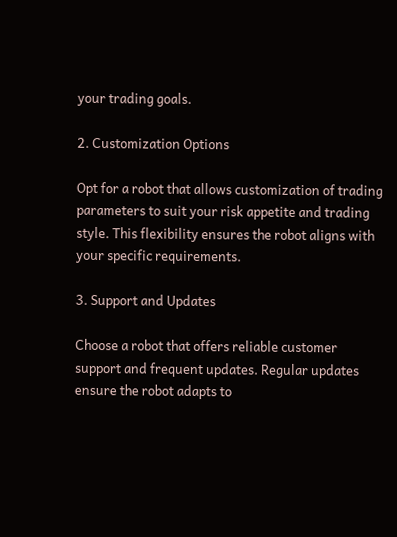your trading goals.

2. Customization Options

Opt for a robot that allows customization of trading parameters to suit your risk appetite and trading style. This flexibility ensures the robot aligns with your specific requirements.

3. Support and Updates

Choose a robot that offers reliable customer support and frequent updates. Regular updates ensure the robot adapts to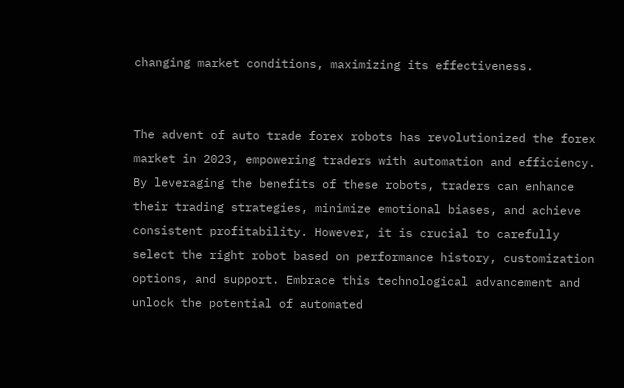changing market conditions, maximizing its effectiveness.


The advent of auto trade forex robots has revolutionized the forex market in 2023, empowering traders with automation and efficiency. By leveraging the benefits of these robots, traders can enhance their trading strategies, minimize emotional biases, and achieve consistent profitability. However, it is crucial to carefully select the right robot based on performance history, customization options, and support. Embrace this technological advancement and unlock the potential of automated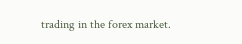trading in the forex market.